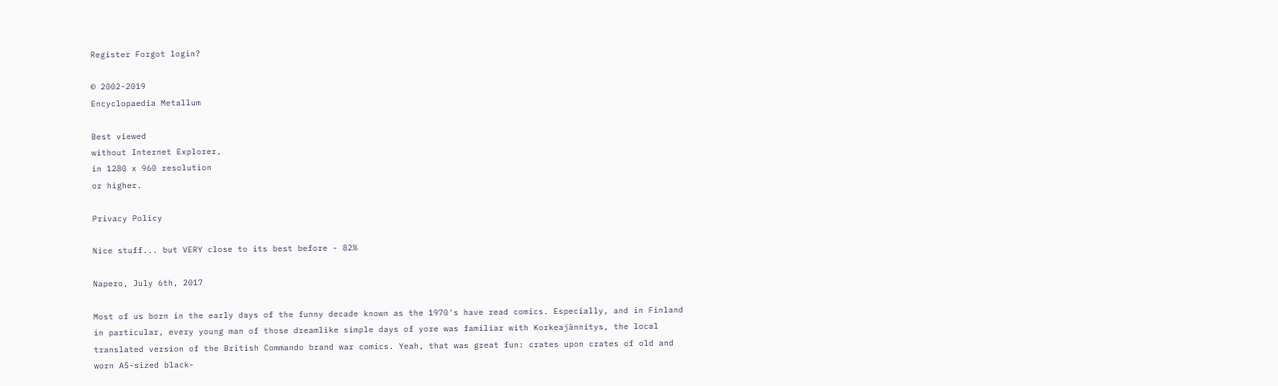Register Forgot login?

© 2002-2019
Encyclopaedia Metallum

Best viewed
without Internet Explorer,
in 1280 x 960 resolution
or higher.

Privacy Policy

Nice stuff... but VERY close to its best before - 82%

Napero, July 6th, 2017

Most of us born in the early days of the funny decade known as the 1970's have read comics. Especially, and in Finland in particular, every young man of those dreamlike simple days of yore was familiar with Korkeajännitys, the local translated version of the British Commando brand war comics. Yeah, that was great fun: crates upon crates of old and worn A5-sized black-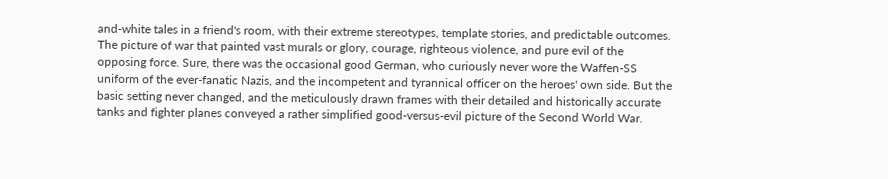and-white tales in a friend's room, with their extreme stereotypes, template stories, and predictable outcomes. The picture of war that painted vast murals or glory, courage, righteous violence, and pure evil of the opposing force. Sure, there was the occasional good German, who curiously never wore the Waffen-SS uniform of the ever-fanatic Nazis, and the incompetent and tyrannical officer on the heroes' own side. But the basic setting never changed, and the meticulously drawn frames with their detailed and historically accurate tanks and fighter planes conveyed a rather simplified good-versus-evil picture of the Second World War.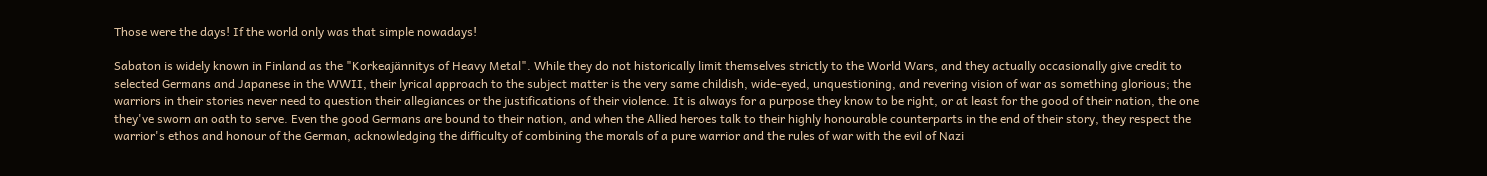Those were the days! If the world only was that simple nowadays!

Sabaton is widely known in Finland as the "Korkeajännitys of Heavy Metal". While they do not historically limit themselves strictly to the World Wars, and they actually occasionally give credit to selected Germans and Japanese in the WWII, their lyrical approach to the subject matter is the very same childish, wide-eyed, unquestioning, and revering vision of war as something glorious; the warriors in their stories never need to question their allegiances or the justifications of their violence. It is always for a purpose they know to be right, or at least for the good of their nation, the one they've sworn an oath to serve. Even the good Germans are bound to their nation, and when the Allied heroes talk to their highly honourable counterparts in the end of their story, they respect the warrior's ethos and honour of the German, acknowledging the difficulty of combining the morals of a pure warrior and the rules of war with the evil of Nazi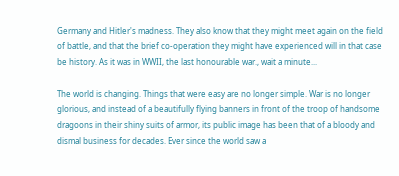Germany and Hitler's madness. They also know that they might meet again on the field of battle, and that the brief co-operation they might have experienced will in that case be history. As it was in WWII, the last honourable war., wait a minute...

The world is changing. Things that were easy are no longer simple. War is no longer glorious, and instead of a beautifully flying banners in front of the troop of handsome dragoons in their shiny suits of armor, its public image has been that of a bloody and dismal business for decades. Ever since the world saw a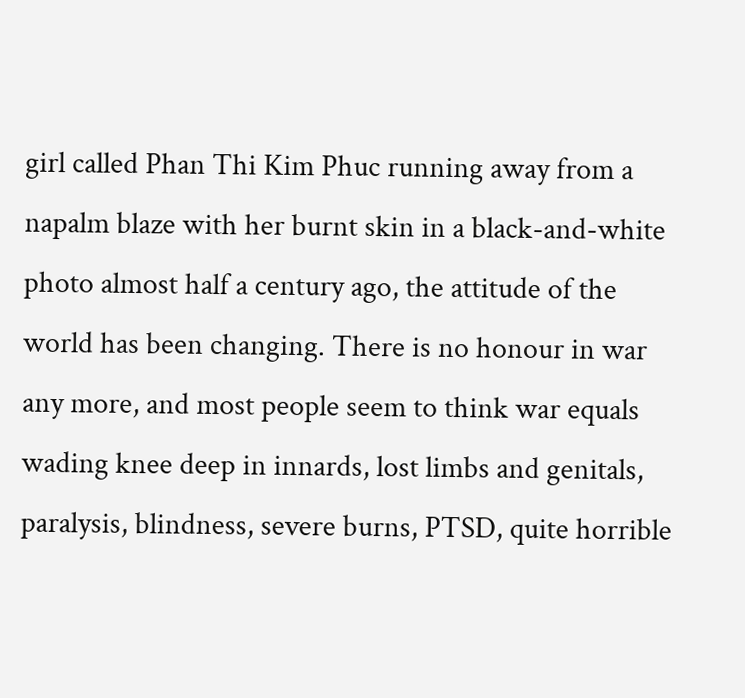girl called Phan Thi Kim Phuc running away from a napalm blaze with her burnt skin in a black-and-white photo almost half a century ago, the attitude of the world has been changing. There is no honour in war any more, and most people seem to think war equals wading knee deep in innards, lost limbs and genitals, paralysis, blindness, severe burns, PTSD, quite horrible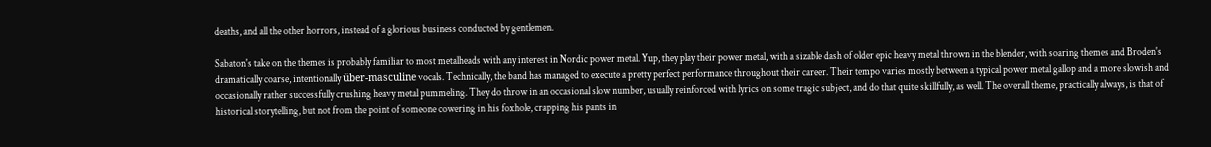deaths, and all the other horrors, instead of a glorious business conducted by gentlemen.

Sabaton's take on the themes is probably familiar to most metalheads with any interest in Nordic power metal. Yup, they play their power metal, with a sizable dash of older epic heavy metal thrown in the blender, with soaring themes and Broden's dramatically coarse, intentionally über-masculine vocals. Technically, the band has managed to execute a pretty perfect performance throughout their career. Their tempo varies mostly between a typical power metal gallop and a more slowish and occasionally rather successfully crushing heavy metal pummeling. They do throw in an occasional slow number, usually reinforced with lyrics on some tragic subject, and do that quite skillfully, as well. The overall theme, practically always, is that of historical storytelling, but not from the point of someone cowering in his foxhole, crapping his pants in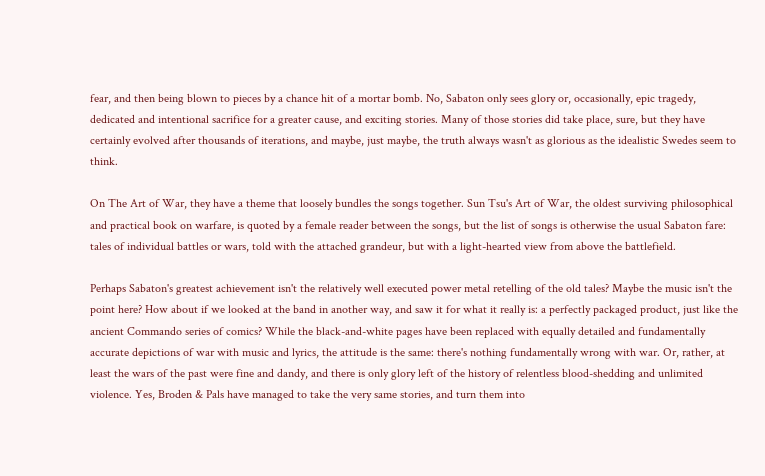fear, and then being blown to pieces by a chance hit of a mortar bomb. No, Sabaton only sees glory or, occasionally, epic tragedy, dedicated and intentional sacrifice for a greater cause, and exciting stories. Many of those stories did take place, sure, but they have certainly evolved after thousands of iterations, and maybe, just maybe, the truth always wasn't as glorious as the idealistic Swedes seem to think.

On The Art of War, they have a theme that loosely bundles the songs together. Sun Tsu's Art of War, the oldest surviving philosophical and practical book on warfare, is quoted by a female reader between the songs, but the list of songs is otherwise the usual Sabaton fare: tales of individual battles or wars, told with the attached grandeur, but with a light-hearted view from above the battlefield.

Perhaps Sabaton's greatest achievement isn't the relatively well executed power metal retelling of the old tales? Maybe the music isn't the point here? How about if we looked at the band in another way, and saw it for what it really is: a perfectly packaged product, just like the ancient Commando series of comics? While the black-and-white pages have been replaced with equally detailed and fundamentally accurate depictions of war with music and lyrics, the attitude is the same: there's nothing fundamentally wrong with war. Or, rather, at least the wars of the past were fine and dandy, and there is only glory left of the history of relentless blood-shedding and unlimited violence. Yes, Broden & Pals have managed to take the very same stories, and turn them into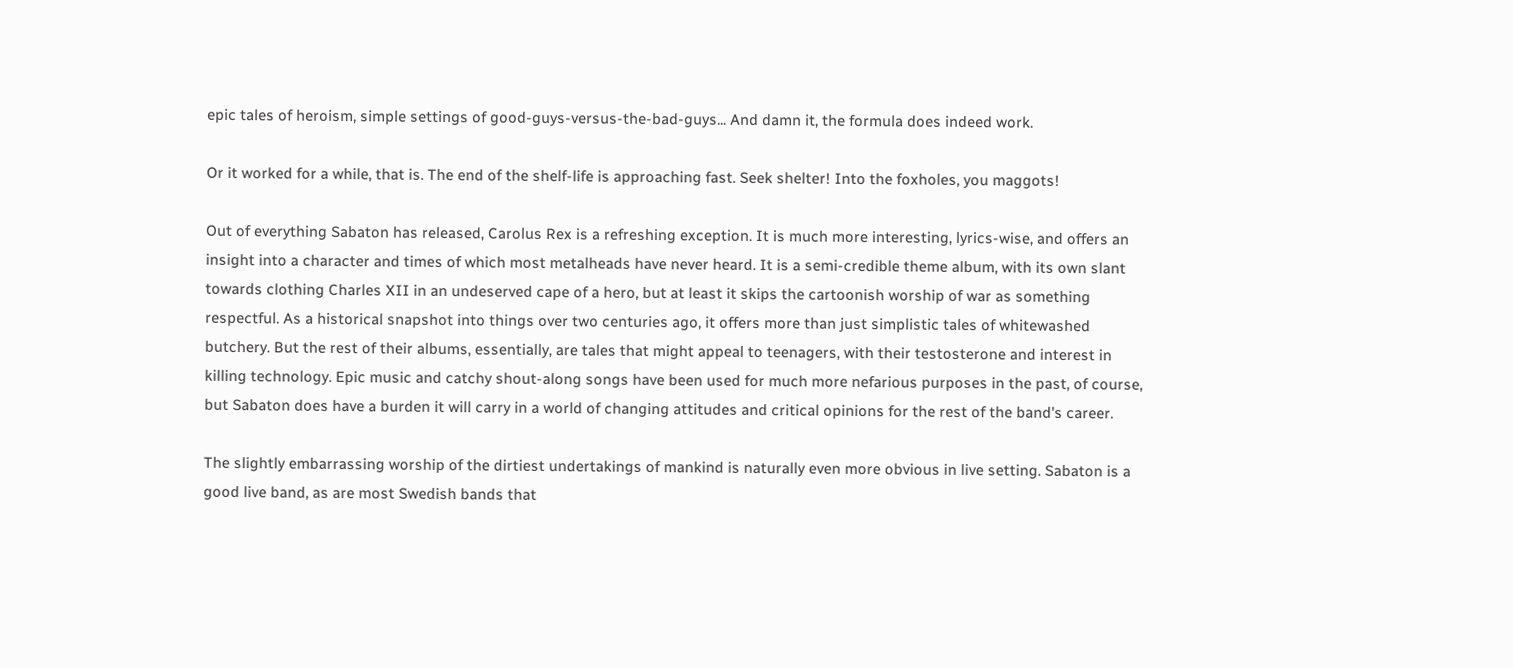epic tales of heroism, simple settings of good-guys-versus-the-bad-guys... And damn it, the formula does indeed work.

Or it worked for a while, that is. The end of the shelf-life is approaching fast. Seek shelter! Into the foxholes, you maggots!

Out of everything Sabaton has released, Carolus Rex is a refreshing exception. It is much more interesting, lyrics-wise, and offers an insight into a character and times of which most metalheads have never heard. It is a semi-credible theme album, with its own slant towards clothing Charles XII in an undeserved cape of a hero, but at least it skips the cartoonish worship of war as something respectful. As a historical snapshot into things over two centuries ago, it offers more than just simplistic tales of whitewashed butchery. But the rest of their albums, essentially, are tales that might appeal to teenagers, with their testosterone and interest in killing technology. Epic music and catchy shout-along songs have been used for much more nefarious purposes in the past, of course, but Sabaton does have a burden it will carry in a world of changing attitudes and critical opinions for the rest of the band's career.

The slightly embarrassing worship of the dirtiest undertakings of mankind is naturally even more obvious in live setting. Sabaton is a good live band, as are most Swedish bands that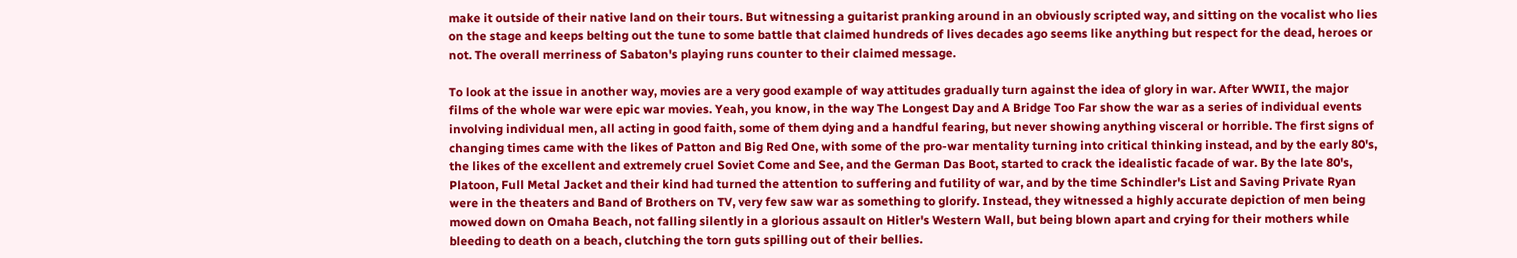make it outside of their native land on their tours. But witnessing a guitarist pranking around in an obviously scripted way, and sitting on the vocalist who lies on the stage and keeps belting out the tune to some battle that claimed hundreds of lives decades ago seems like anything but respect for the dead, heroes or not. The overall merriness of Sabaton's playing runs counter to their claimed message.

To look at the issue in another way, movies are a very good example of way attitudes gradually turn against the idea of glory in war. After WWII, the major films of the whole war were epic war movies. Yeah, you know, in the way The Longest Day and A Bridge Too Far show the war as a series of individual events involving individual men, all acting in good faith, some of them dying and a handful fearing, but never showing anything visceral or horrible. The first signs of changing times came with the likes of Patton and Big Red One, with some of the pro-war mentality turning into critical thinking instead, and by the early 80's, the likes of the excellent and extremely cruel Soviet Come and See, and the German Das Boot, started to crack the idealistic facade of war. By the late 80's, Platoon, Full Metal Jacket and their kind had turned the attention to suffering and futility of war, and by the time Schindler's List and Saving Private Ryan were in the theaters and Band of Brothers on TV, very few saw war as something to glorify. Instead, they witnessed a highly accurate depiction of men being mowed down on Omaha Beach, not falling silently in a glorious assault on Hitler's Western Wall, but being blown apart and crying for their mothers while bleeding to death on a beach, clutching the torn guts spilling out of their bellies.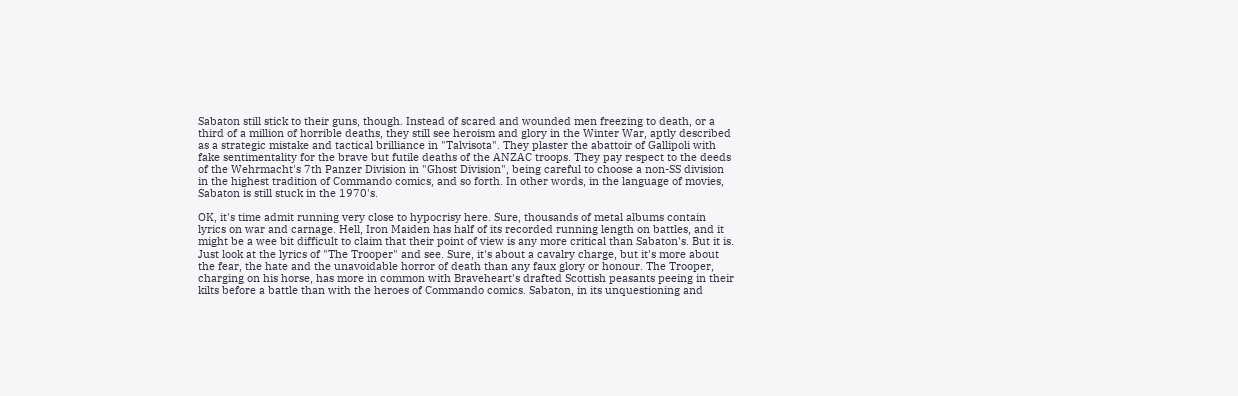Sabaton still stick to their guns, though. Instead of scared and wounded men freezing to death, or a third of a million of horrible deaths, they still see heroism and glory in the Winter War, aptly described as a strategic mistake and tactical brilliance in "Talvisota". They plaster the abattoir of Gallipoli with fake sentimentality for the brave but futile deaths of the ANZAC troops. They pay respect to the deeds of the Wehrmacht's 7th Panzer Division in "Ghost Division", being careful to choose a non-SS division in the highest tradition of Commando comics, and so forth. In other words, in the language of movies, Sabaton is still stuck in the 1970's.

OK, it's time admit running very close to hypocrisy here. Sure, thousands of metal albums contain lyrics on war and carnage. Hell, Iron Maiden has half of its recorded running length on battles, and it might be a wee bit difficult to claim that their point of view is any more critical than Sabaton's. But it is. Just look at the lyrics of "The Trooper" and see. Sure, it's about a cavalry charge, but it's more about the fear, the hate and the unavoidable horror of death than any faux glory or honour. The Trooper, charging on his horse, has more in common with Braveheart's drafted Scottish peasants peeing in their kilts before a battle than with the heroes of Commando comics. Sabaton, in its unquestioning and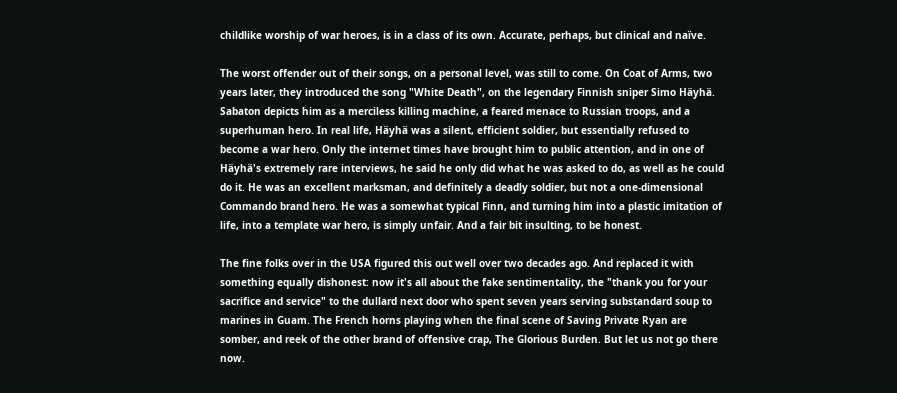childlike worship of war heroes, is in a class of its own. Accurate, perhaps, but clinical and naïve.

The worst offender out of their songs, on a personal level, was still to come. On Coat of Arms, two years later, they introduced the song "White Death", on the legendary Finnish sniper Simo Häyhä. Sabaton depicts him as a merciless killing machine, a feared menace to Russian troops, and a superhuman hero. In real life, Häyhä was a silent, efficient soldier, but essentially refused to become a war hero. Only the internet times have brought him to public attention, and in one of Häyhä's extremely rare interviews, he said he only did what he was asked to do, as well as he could do it. He was an excellent marksman, and definitely a deadly soldier, but not a one-dimensional Commando brand hero. He was a somewhat typical Finn, and turning him into a plastic imitation of life, into a template war hero, is simply unfair. And a fair bit insulting, to be honest.

The fine folks over in the USA figured this out well over two decades ago. And replaced it with something equally dishonest: now it's all about the fake sentimentality, the "thank you for your sacrifice and service" to the dullard next door who spent seven years serving substandard soup to marines in Guam. The French horns playing when the final scene of Saving Private Ryan are somber, and reek of the other brand of offensive crap, The Glorious Burden. But let us not go there now.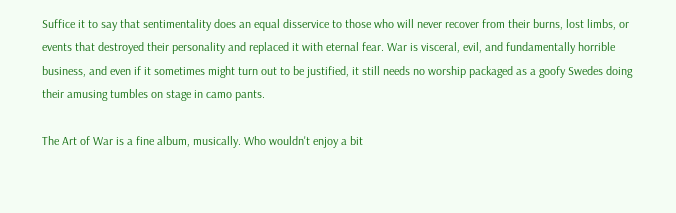Suffice it to say that sentimentality does an equal disservice to those who will never recover from their burns, lost limbs, or events that destroyed their personality and replaced it with eternal fear. War is visceral, evil, and fundamentally horrible business, and even if it sometimes might turn out to be justified, it still needs no worship packaged as a goofy Swedes doing their amusing tumbles on stage in camo pants.

The Art of War is a fine album, musically. Who wouldn't enjoy a bit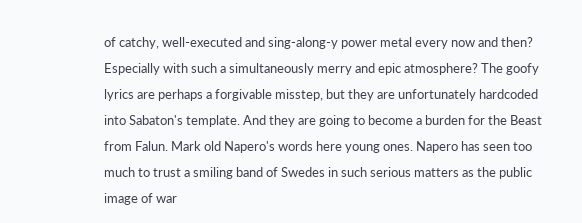of catchy, well-executed and sing-along-y power metal every now and then? Especially with such a simultaneously merry and epic atmosphere? The goofy lyrics are perhaps a forgivable misstep, but they are unfortunately hardcoded into Sabaton's template. And they are going to become a burden for the Beast from Falun. Mark old Napero's words here young ones. Napero has seen too much to trust a smiling band of Swedes in such serious matters as the public image of war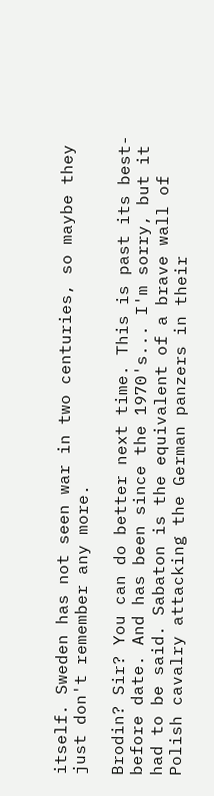itself. Sweden has not seen war in two centuries, so maybe they just don't remember any more.

Brodin? Sir? You can do better next time. This is past its best-before date. And has been since the 1970's... I'm sorry, but it had to be said. Sabaton is the equivalent of a brave wall of Polish cavalry attacking the German panzers in their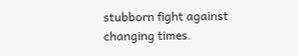stubborn fight against changing times.